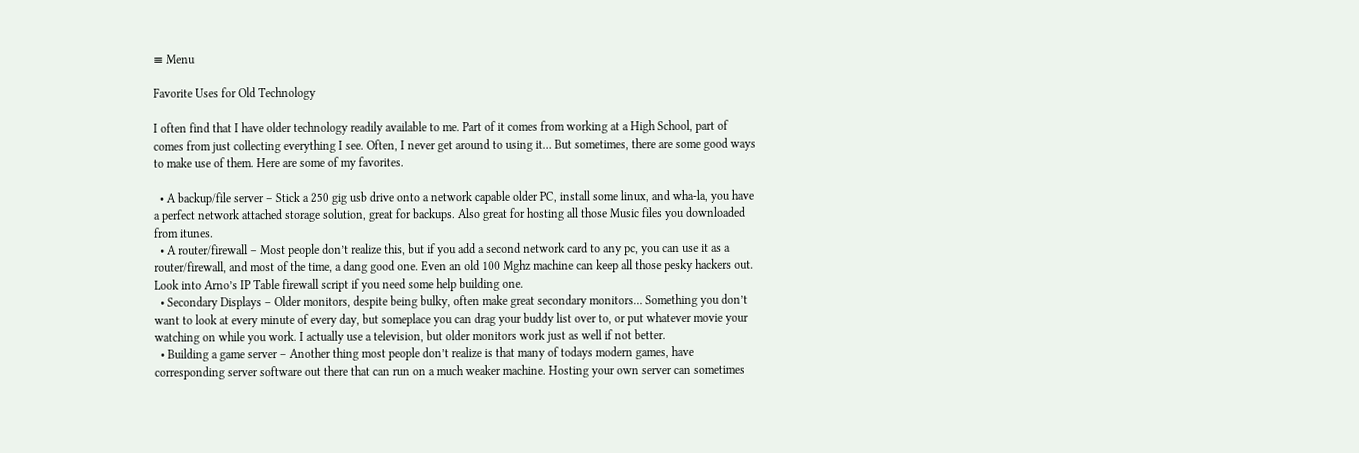≡ Menu

Favorite Uses for Old Technology

I often find that I have older technology readily available to me. Part of it comes from working at a High School, part of comes from just collecting everything I see. Often, I never get around to using it… But sometimes, there are some good ways to make use of them. Here are some of my favorites.

  • A backup/file server – Stick a 250 gig usb drive onto a network capable older PC, install some linux, and wha-la, you have a perfect network attached storage solution, great for backups. Also great for hosting all those Music files you downloaded from itunes.
  • A router/firewall – Most people don’t realize this, but if you add a second network card to any pc, you can use it as a router/firewall, and most of the time, a dang good one. Even an old 100 Mghz machine can keep all those pesky hackers out. Look into Arno’s IP Table firewall script if you need some help building one.
  • Secondary Displays – Older monitors, despite being bulky, often make great secondary monitors… Something you don’t want to look at every minute of every day, but someplace you can drag your buddy list over to, or put whatever movie your watching on while you work. I actually use a television, but older monitors work just as well if not better.
  • Building a game server – Another thing most people don’t realize is that many of todays modern games, have corresponding server software out there that can run on a much weaker machine. Hosting your own server can sometimes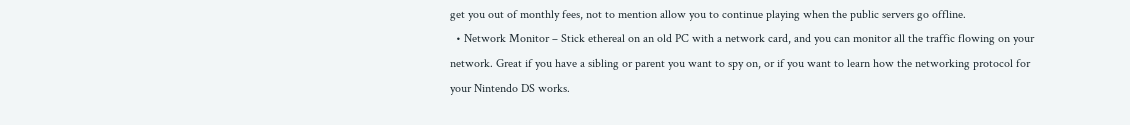get you out of monthly fees, not to mention allow you to continue playing when the public servers go offline.
  • Network Monitor – Stick ethereal on an old PC with a network card, and you can monitor all the traffic flowing on your network. Great if you have a sibling or parent you want to spy on, or if you want to learn how the networking protocol for your Nintendo DS works.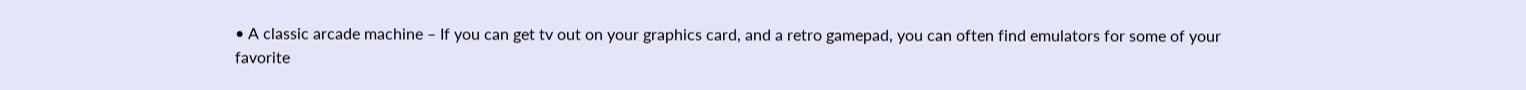• A classic arcade machine – If you can get tv out on your graphics card, and a retro gamepad, you can often find emulators for some of your favorite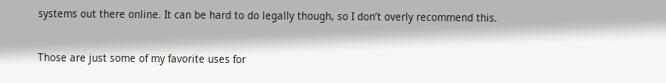systems out there online. It can be hard to do legally though, so I don’t overly recommend this.

Those are just some of my favorite uses for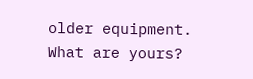older equipment. What are yours?